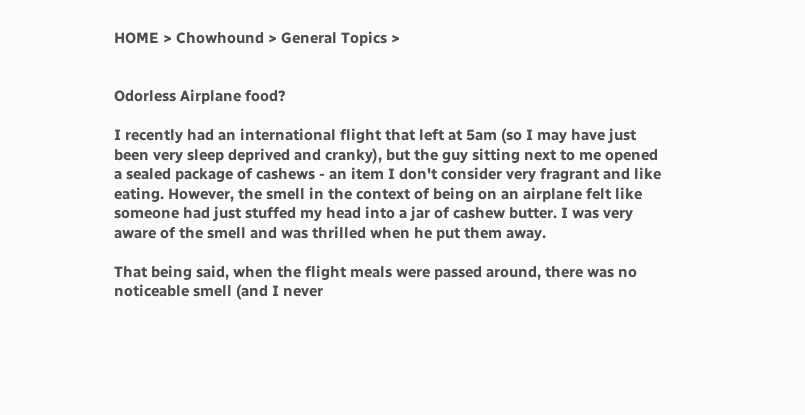HOME > Chowhound > General Topics >


Odorless Airplane food?

I recently had an international flight that left at 5am (so I may have just been very sleep deprived and cranky), but the guy sitting next to me opened a sealed package of cashews - an item I don't consider very fragrant and like eating. However, the smell in the context of being on an airplane felt like someone had just stuffed my head into a jar of cashew butter. I was very aware of the smell and was thrilled when he put them away.

That being said, when the flight meals were passed around, there was no noticeable smell (and I never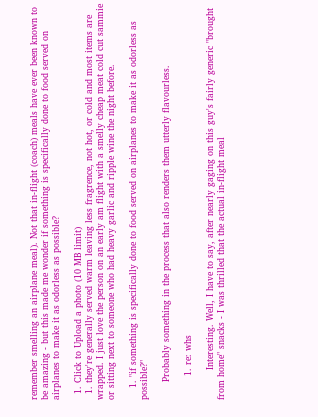remember smelling an airplane meal). Not that in-flight (coach) meals have ever been known to be amazing - but this made me wonder if something is specifically done to food served on airplanes to make it as odorless as possible?

  1. Click to Upload a photo (10 MB limit)
  1. they're generally served warm leaving less fragrence, not hot, or cold and most items are wrapped. I just love the person on an early am flight with a smelly cheap meat cold cut sammie or sitting next to someone who had heavy garlic and ripple wine the night before.

    1. "if something is specifically done to food served on airplanes to make it as odorless as possible?"

      Probably something in the process that also renders them utterly flavourless.

        1. re: whs

          Interesting. Well, I have to say, after nearly gaging on this guy's fairly generic "brought from home" snacks - I was thrilled that the actual in-flight meal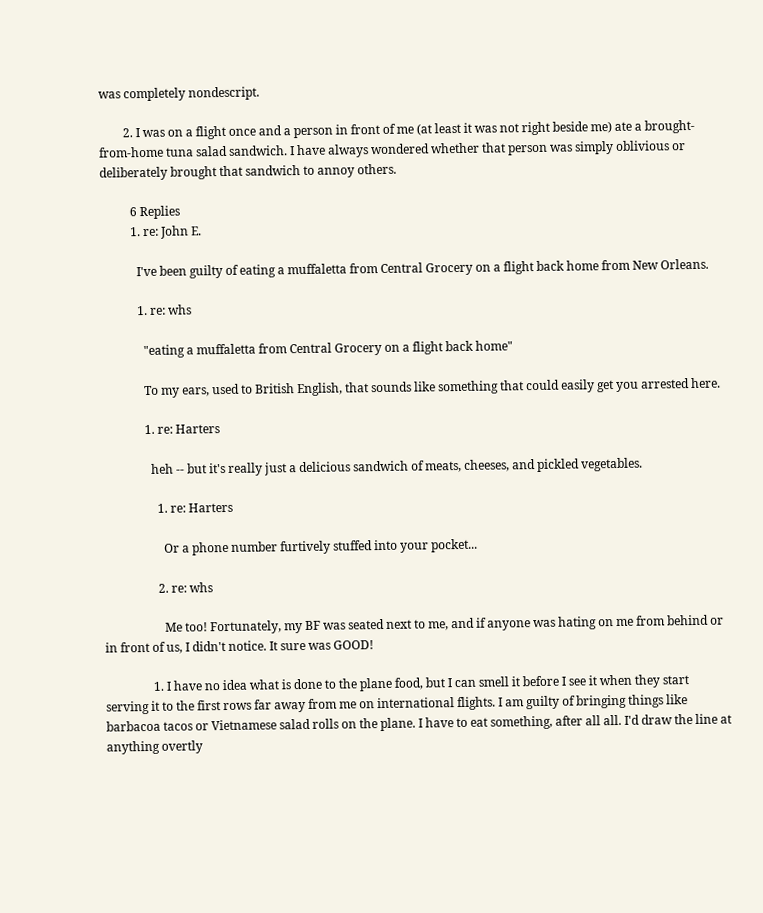was completely nondescript.

        2. I was on a flight once and a person in front of me (at least it was not right beside me) ate a brought-from-home tuna salad sandwich. I have always wondered whether that person was simply oblivious or deliberately brought that sandwich to annoy others.

          6 Replies
          1. re: John E.

            I've been guilty of eating a muffaletta from Central Grocery on a flight back home from New Orleans.

            1. re: whs

              "eating a muffaletta from Central Grocery on a flight back home"

              To my ears, used to British English, that sounds like something that could easily get you arrested here.

              1. re: Harters

                heh -- but it's really just a delicious sandwich of meats, cheeses, and pickled vegetables.

                  1. re: Harters

                    Or a phone number furtively stuffed into your pocket...

                  2. re: whs

                    Me too! Fortunately, my BF was seated next to me, and if anyone was hating on me from behind or in front of us, I didn't notice. It sure was GOOD!

                1. I have no idea what is done to the plane food, but I can smell it before I see it when they start serving it to the first rows far away from me on international flights. I am guilty of bringing things like barbacoa tacos or Vietnamese salad rolls on the plane. I have to eat something, after all all. I'd draw the line at anything overtly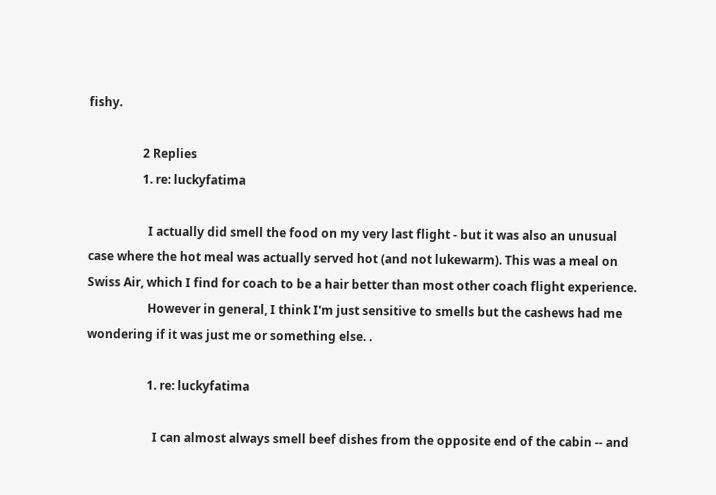fishy.

                  2 Replies
                  1. re: luckyfatima

                    I actually did smell the food on my very last flight - but it was also an unusual case where the hot meal was actually served hot (and not lukewarm). This was a meal on Swiss Air, which I find for coach to be a hair better than most other coach flight experience.
                    However in general, I think I'm just sensitive to smells but the cashews had me wondering if it was just me or something else. .

                    1. re: luckyfatima

                      I can almost always smell beef dishes from the opposite end of the cabin -- and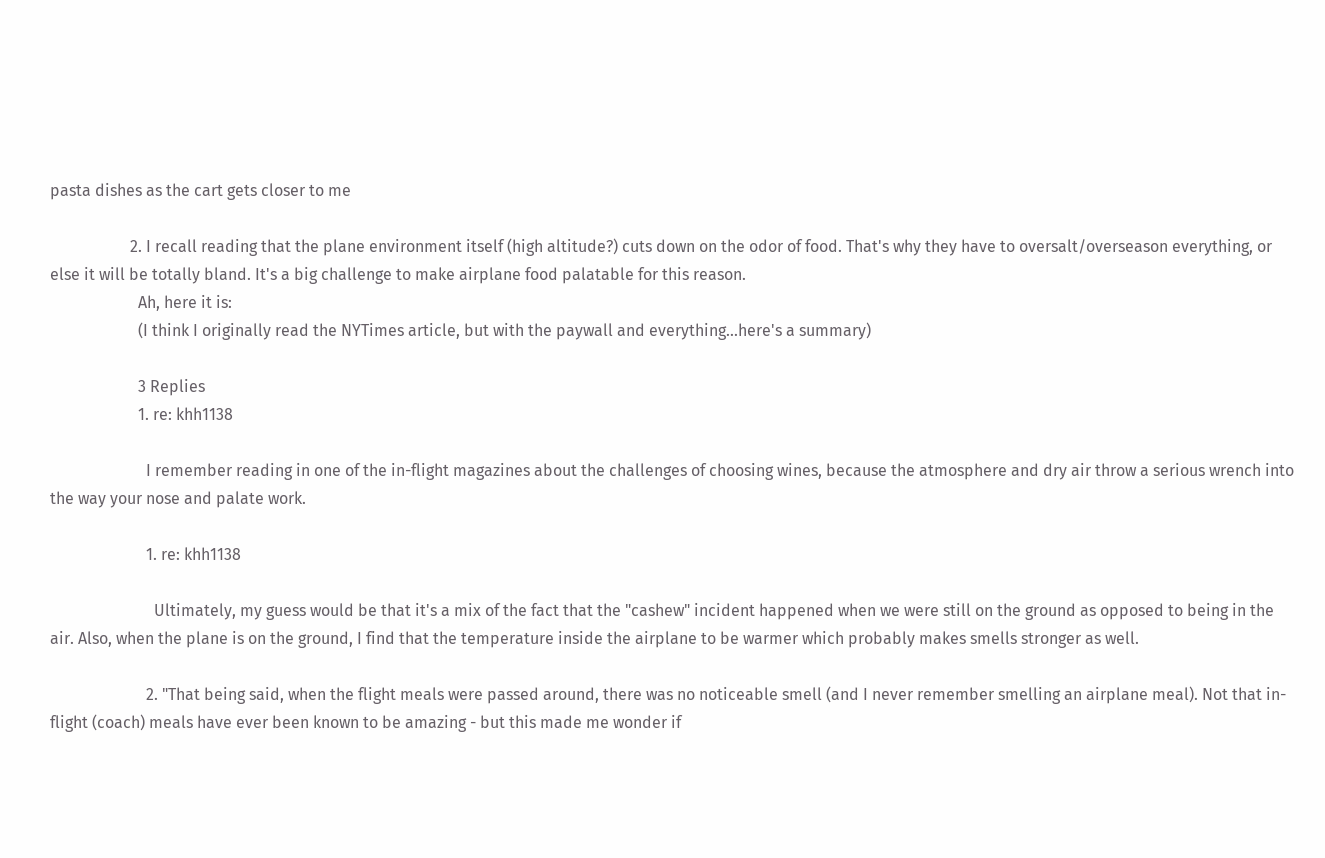pasta dishes as the cart gets closer to me

                    2. I recall reading that the plane environment itself (high altitude?) cuts down on the odor of food. That's why they have to oversalt/overseason everything, or else it will be totally bland. It's a big challenge to make airplane food palatable for this reason.
                      Ah, here it is:
                      (I think I originally read the NYTimes article, but with the paywall and everything...here's a summary)

                      3 Replies
                      1. re: khh1138

                        I remember reading in one of the in-flight magazines about the challenges of choosing wines, because the atmosphere and dry air throw a serious wrench into the way your nose and palate work.

                        1. re: khh1138

                          Ultimately, my guess would be that it's a mix of the fact that the "cashew" incident happened when we were still on the ground as opposed to being in the air. Also, when the plane is on the ground, I find that the temperature inside the airplane to be warmer which probably makes smells stronger as well.

                        2. "That being said, when the flight meals were passed around, there was no noticeable smell (and I never remember smelling an airplane meal). Not that in-flight (coach) meals have ever been known to be amazing - but this made me wonder if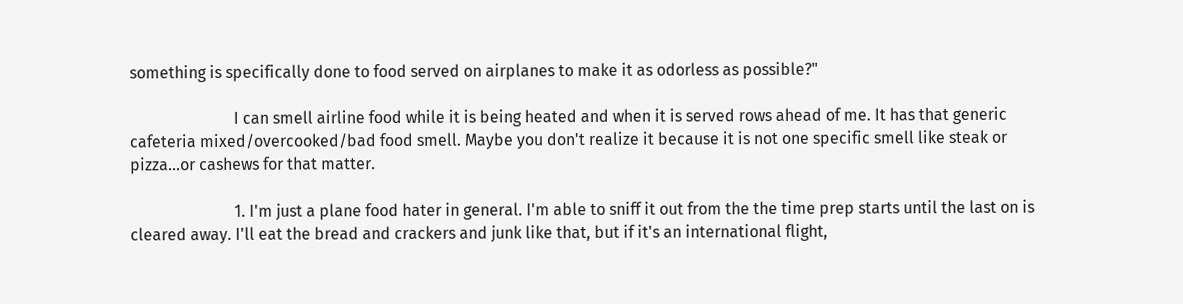something is specifically done to food served on airplanes to make it as odorless as possible?"

                          I can smell airline food while it is being heated and when it is served rows ahead of me. It has that generic cafeteria mixed/overcooked/bad food smell. Maybe you don't realize it because it is not one specific smell like steak or pizza...or cashews for that matter.

                          1. I'm just a plane food hater in general. I'm able to sniff it out from the the time prep starts until the last on is cleared away. I'll eat the bread and crackers and junk like that, but if it's an international flight,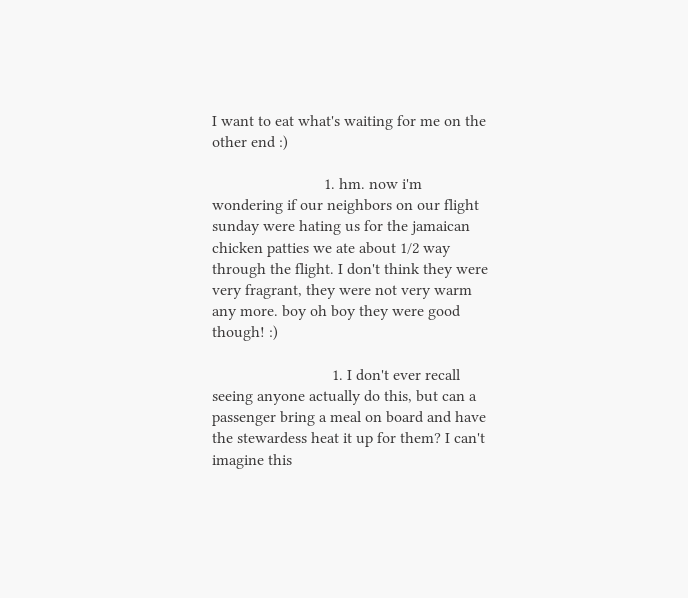I want to eat what's waiting for me on the other end :)

                            1. hm. now i'm wondering if our neighbors on our flight sunday were hating us for the jamaican chicken patties we ate about 1/2 way through the flight. I don't think they were very fragrant, they were not very warm any more. boy oh boy they were good though! :)

                              1. I don't ever recall seeing anyone actually do this, but can a passenger bring a meal on board and have the stewardess heat it up for them? I can't imagine this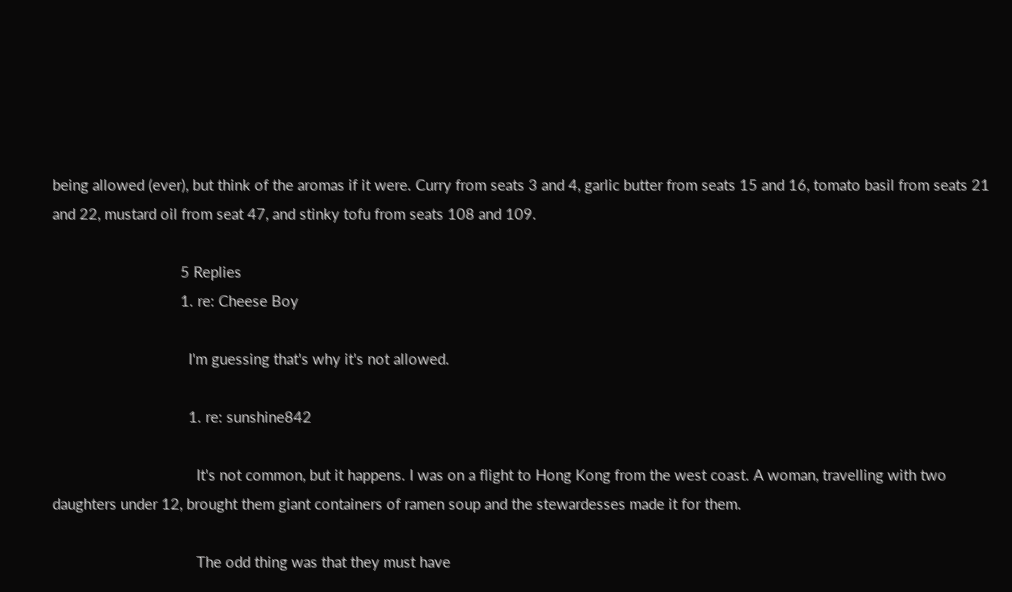being allowed (ever), but think of the aromas if it were. Curry from seats 3 and 4, garlic butter from seats 15 and 16, tomato basil from seats 21 and 22, mustard oil from seat 47, and stinky tofu from seats 108 and 109.

                                5 Replies
                                1. re: Cheese Boy

                                  I'm guessing that's why it's not allowed.

                                  1. re: sunshine842

                                    It's not common, but it happens. I was on a flight to Hong Kong from the west coast. A woman, travelling with two daughters under 12, brought them giant containers of ramen soup and the stewardesses made it for them.

                                    The odd thing was that they must have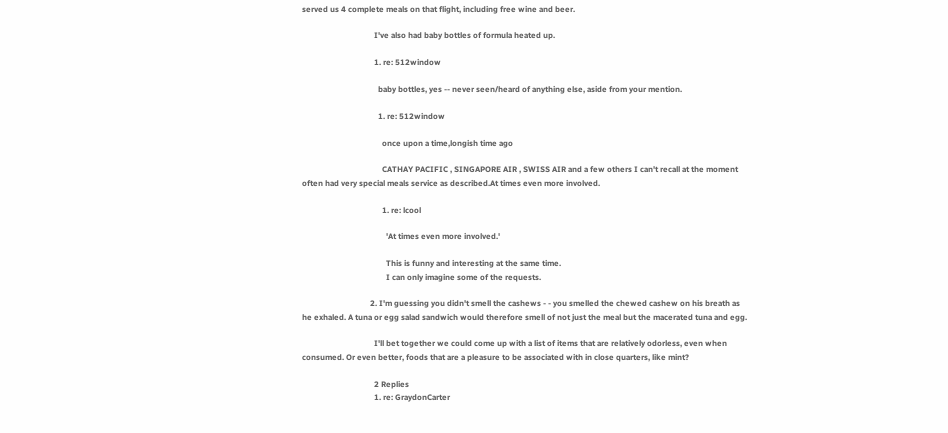served us 4 complete meals on that flight, including free wine and beer.

                                    I've also had baby bottles of formula heated up.

                                    1. re: 512window

                                      baby bottles, yes -- never seen/heard of anything else, aside from your mention.

                                      1. re: 512window

                                        once upon a time,longish time ago

                                        CATHAY PACIFIC , SINGAPORE AIR , SWISS AIR and a few others I can't recall at the moment often had very special meals service as described.At times even more involved.

                                        1. re: lcool

                                          'At times even more involved.'

                                          This is funny and interesting at the same time.
                                          I can only imagine some of the requests.

                                  2. I'm guessing you didn't smell the cashews - - you smelled the chewed cashew on his breath as he exhaled. A tuna or egg salad sandwich would therefore smell of not just the meal but the macerated tuna and egg.

                                    I'll bet together we could come up with a list of items that are relatively odorless, even when consumed. Or even better, foods that are a pleasure to be associated with in close quarters, like mint?

                                    2 Replies
                                    1. re: GraydonCarter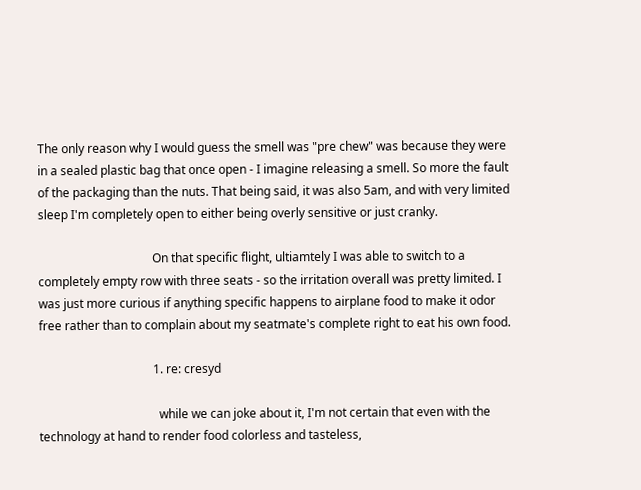The only reason why I would guess the smell was "pre chew" was because they were in a sealed plastic bag that once open - I imagine releasing a smell. So more the fault of the packaging than the nuts. That being said, it was also 5am, and with very limited sleep I'm completely open to either being overly sensitive or just cranky.

                                      On that specific flight, ultiamtely I was able to switch to a completely empty row with three seats - so the irritation overall was pretty limited. I was just more curious if anything specific happens to airplane food to make it odor free rather than to complain about my seatmate's complete right to eat his own food.

                                      1. re: cresyd

                                        while we can joke about it, I'm not certain that even with the technology at hand to render food colorless and tasteless,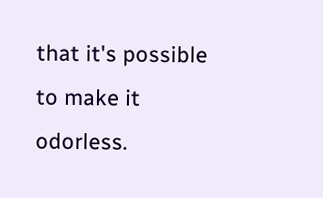that it's possible to make it odorless.